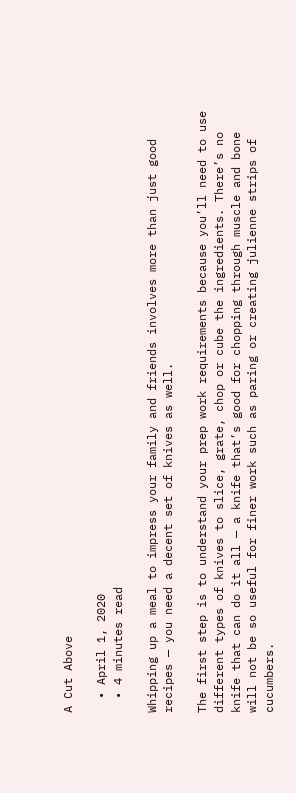A Cut Above

  • April 1, 2020
  • 4 minutes read

Whipping up a meal to impress your family and friends involves more than just good recipes — you need a decent set of knives as well.

The first step is to understand your prep work requirements because you’ll need to use different types of knives to slice, grate, chop or cube the ingredients. There’s no knife that can do it all — a knife that’s good for chopping through muscle and bone will not be so useful for finer work such as paring or creating julienne strips of cucumbers.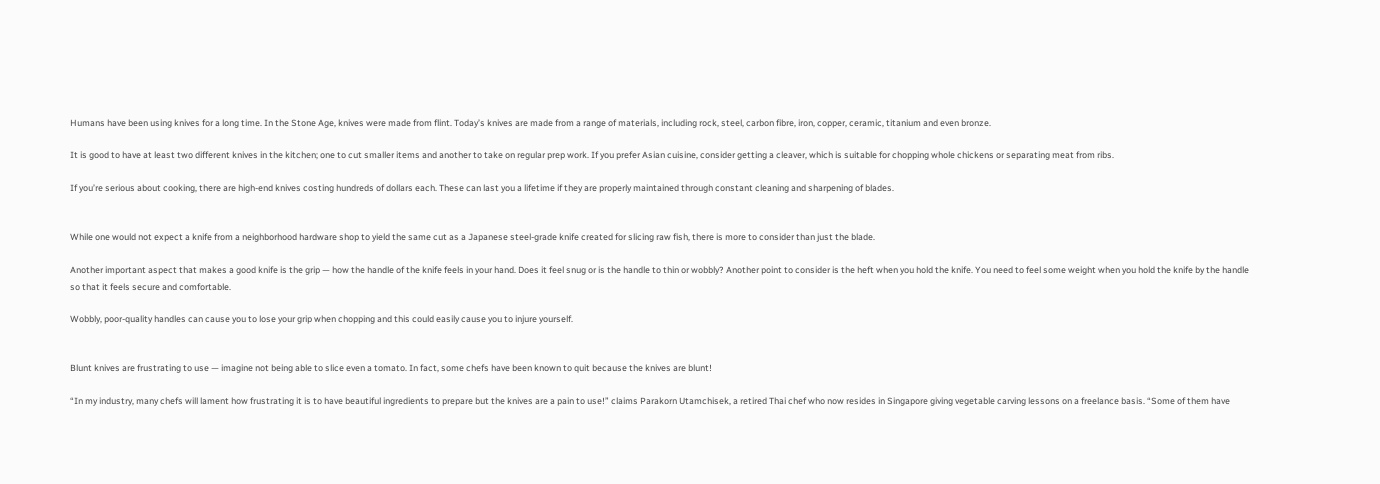Humans have been using knives for a long time. In the Stone Age, knives were made from flint. Today’s knives are made from a range of materials, including rock, steel, carbon fibre, iron, copper, ceramic, titanium and even bronze.

It is good to have at least two different knives in the kitchen; one to cut smaller items and another to take on regular prep work. If you prefer Asian cuisine, consider getting a cleaver, which is suitable for chopping whole chickens or separating meat from ribs.

If you’re serious about cooking, there are high-end knives costing hundreds of dollars each. These can last you a lifetime if they are properly maintained through constant cleaning and sharpening of blades.


While one would not expect a knife from a neighborhood hardware shop to yield the same cut as a Japanese steel-grade knife created for slicing raw fish, there is more to consider than just the blade.

Another important aspect that makes a good knife is the grip — how the handle of the knife feels in your hand. Does it feel snug or is the handle to thin or wobbly? Another point to consider is the heft when you hold the knife. You need to feel some weight when you hold the knife by the handle so that it feels secure and comfortable.

Wobbly, poor-quality handles can cause you to lose your grip when chopping and this could easily cause you to injure yourself.


Blunt knives are frustrating to use — imagine not being able to slice even a tomato. In fact, some chefs have been known to quit because the knives are blunt!

“In my industry, many chefs will lament how frustrating it is to have beautiful ingredients to prepare but the knives are a pain to use!” claims Parakorn Utamchisek, a retired Thai chef who now resides in Singapore giving vegetable carving lessons on a freelance basis. “Some of them have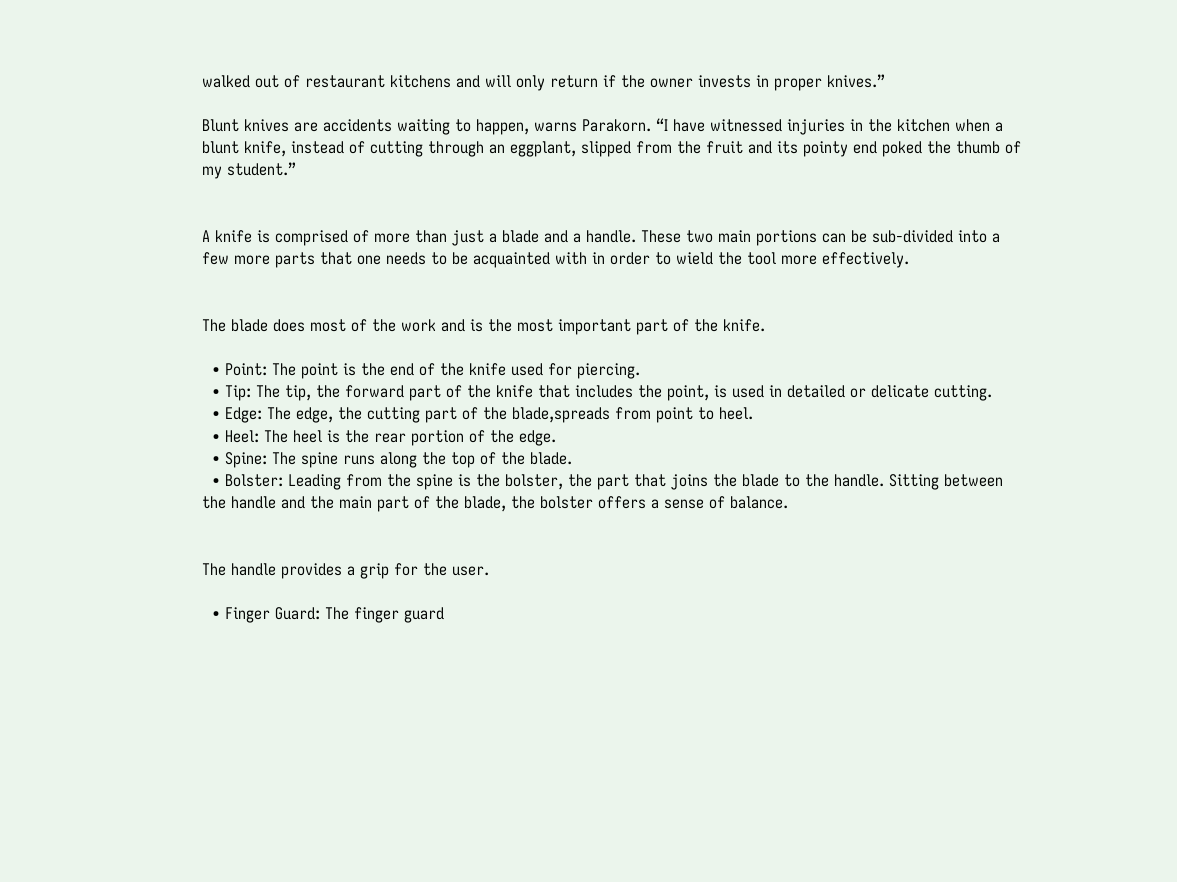walked out of restaurant kitchens and will only return if the owner invests in proper knives.”

Blunt knives are accidents waiting to happen, warns Parakorn. “I have witnessed injuries in the kitchen when a blunt knife, instead of cutting through an eggplant, slipped from the fruit and its pointy end poked the thumb of my student.”


A knife is comprised of more than just a blade and a handle. These two main portions can be sub-divided into a few more parts that one needs to be acquainted with in order to wield the tool more effectively.


The blade does most of the work and is the most important part of the knife.

  • Point: The point is the end of the knife used for piercing.
  • Tip: The tip, the forward part of the knife that includes the point, is used in detailed or delicate cutting.
  • Edge: The edge, the cutting part of the blade,spreads from point to heel.
  • Heel: The heel is the rear portion of the edge.
  • Spine: The spine runs along the top of the blade.
  • Bolster: Leading from the spine is the bolster, the part that joins the blade to the handle. Sitting between the handle and the main part of the blade, the bolster offers a sense of balance.


The handle provides a grip for the user.

  • Finger Guard: The finger guard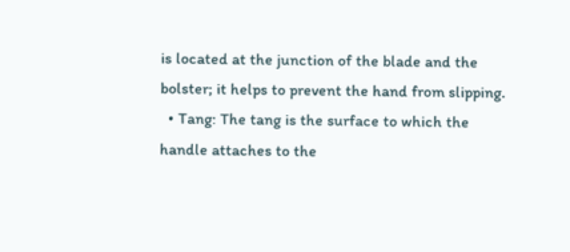is located at the junction of the blade and the bolster; it helps to prevent the hand from slipping.
  • Tang: The tang is the surface to which the handle attaches to the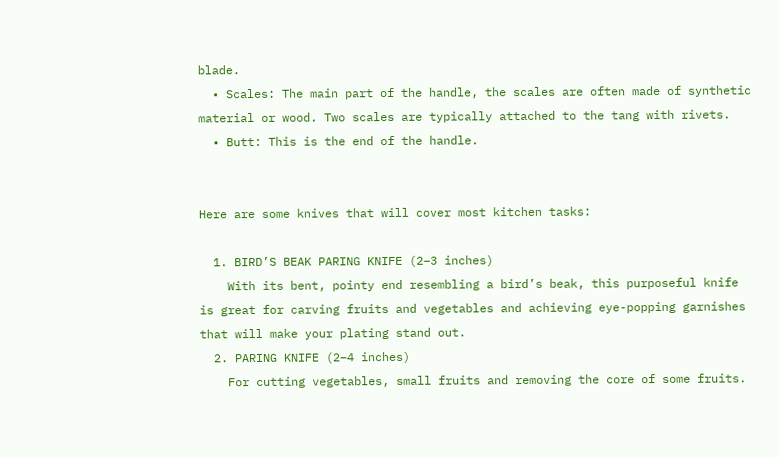blade.
  • Scales: The main part of the handle, the scales are often made of synthetic material or wood. Two scales are typically attached to the tang with rivets.
  • Butt: This is the end of the handle.


Here are some knives that will cover most kitchen tasks:

  1. BIRD’S BEAK PARING KNIFE (2–3 inches)
    With its bent, pointy end resembling a bird’s beak, this purposeful knife is great for carving fruits and vegetables and achieving eye-popping garnishes that will make your plating stand out.
  2. PARING KNIFE (2–4 inches)
    For cutting vegetables, small fruits and removing the core of some fruits.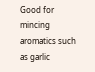Good for mincing aromatics such as garlic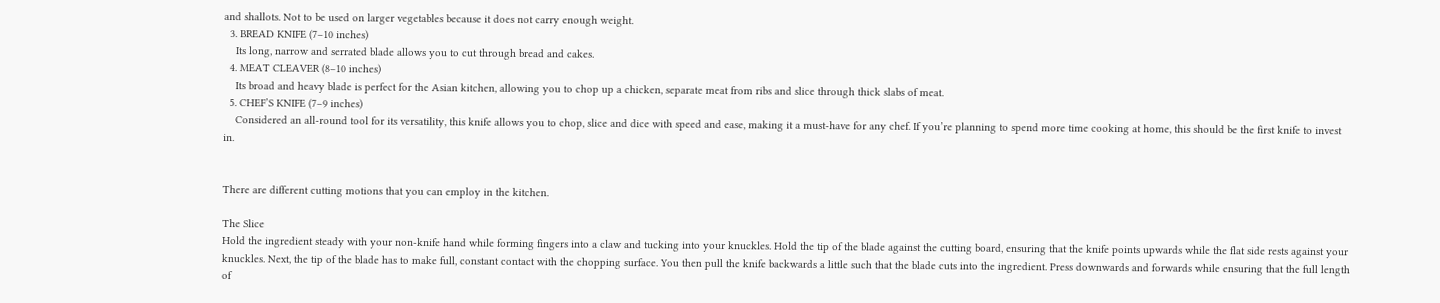and shallots. Not to be used on larger vegetables because it does not carry enough weight.
  3. BREAD KNIFE (7–10 inches)
    Its long, narrow and serrated blade allows you to cut through bread and cakes.
  4. MEAT CLEAVER (8–10 inches)
    Its broad and heavy blade is perfect for the Asian kitchen, allowing you to chop up a chicken, separate meat from ribs and slice through thick slabs of meat.
  5. CHEF’S KNIFE (7–9 inches)
    Considered an all-round tool for its versatility, this knife allows you to chop, slice and dice with speed and ease, making it a must-have for any chef. If you’re planning to spend more time cooking at home, this should be the first knife to invest in.


There are different cutting motions that you can employ in the kitchen.

The Slice
Hold the ingredient steady with your non-knife hand while forming fingers into a claw and tucking into your knuckles. Hold the tip of the blade against the cutting board, ensuring that the knife points upwards while the flat side rests against your knuckles. Next, the tip of the blade has to make full, constant contact with the chopping surface. You then pull the knife backwards a little such that the blade cuts into the ingredient. Press downwards and forwards while ensuring that the full length of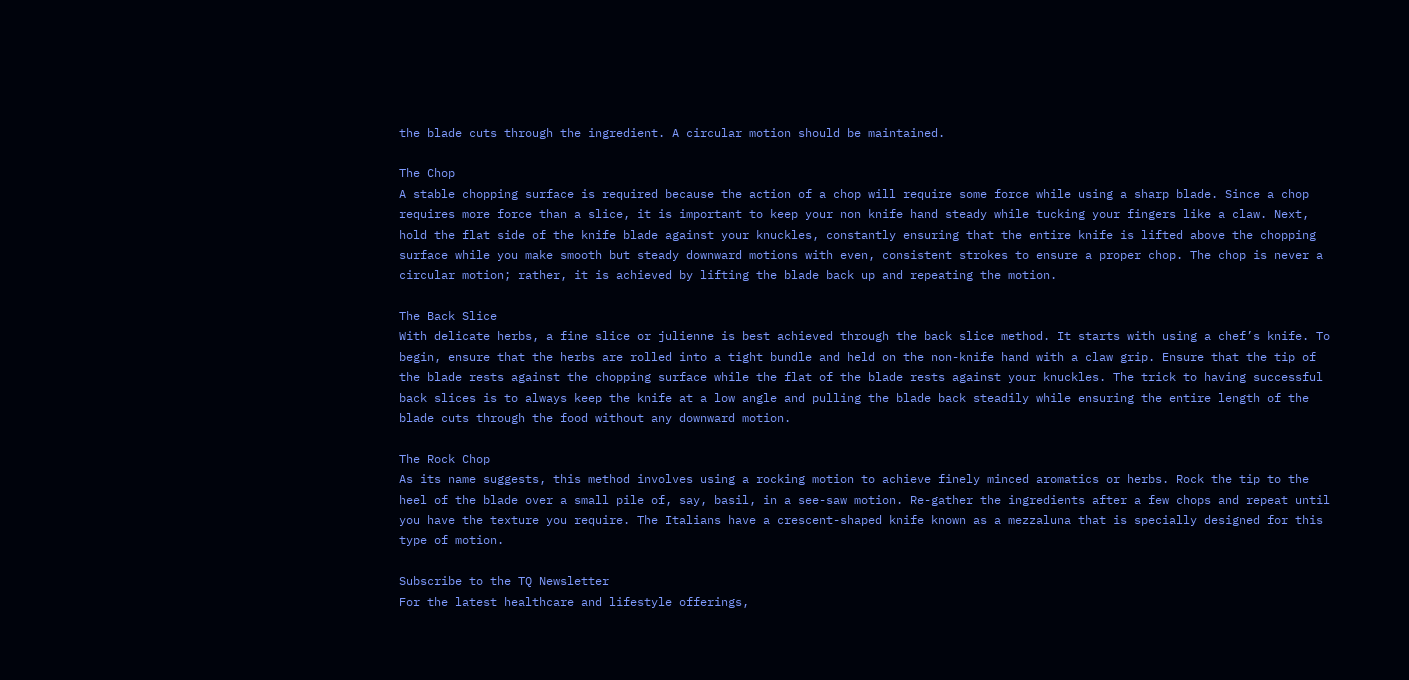the blade cuts through the ingredient. A circular motion should be maintained.

The Chop
A stable chopping surface is required because the action of a chop will require some force while using a sharp blade. Since a chop requires more force than a slice, it is important to keep your non knife hand steady while tucking your fingers like a claw. Next, hold the flat side of the knife blade against your knuckles, constantly ensuring that the entire knife is lifted above the chopping surface while you make smooth but steady downward motions with even, consistent strokes to ensure a proper chop. The chop is never a circular motion; rather, it is achieved by lifting the blade back up and repeating the motion.

The Back Slice
With delicate herbs, a fine slice or julienne is best achieved through the back slice method. It starts with using a chef’s knife. To begin, ensure that the herbs are rolled into a tight bundle and held on the non-knife hand with a claw grip. Ensure that the tip of the blade rests against the chopping surface while the flat of the blade rests against your knuckles. The trick to having successful back slices is to always keep the knife at a low angle and pulling the blade back steadily while ensuring the entire length of the blade cuts through the food without any downward motion.

The Rock Chop
As its name suggests, this method involves using a rocking motion to achieve finely minced aromatics or herbs. Rock the tip to the heel of the blade over a small pile of, say, basil, in a see-saw motion. Re-gather the ingredients after a few chops and repeat until you have the texture you require. The Italians have a crescent-shaped knife known as a mezzaluna that is specially designed for this type of motion.

Subscribe to the TQ Newsletter
For the latest healthcare and lifestyle offerings,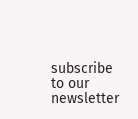subscribe to our newsletter